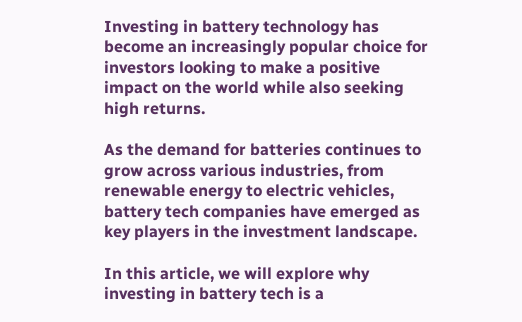Investing in battery technology has become an increasingly popular choice for investors looking to make a positive impact on the world while also seeking high returns.

As the demand for batteries continues to grow across various industries, from renewable energy to electric vehicles, battery tech companies have emerged as key players in the investment landscape.

In this article, we will explore why investing in battery tech is a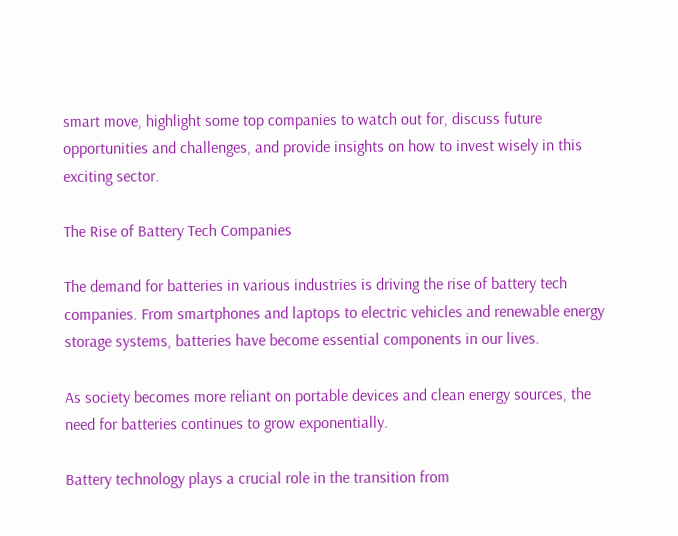smart move, highlight some top companies to watch out for, discuss future opportunities and challenges, and provide insights on how to invest wisely in this exciting sector.

The Rise of Battery Tech Companies

The demand for batteries in various industries is driving the rise of battery tech companies. From smartphones and laptops to electric vehicles and renewable energy storage systems, batteries have become essential components in our lives.

As society becomes more reliant on portable devices and clean energy sources, the need for batteries continues to grow exponentially.

Battery technology plays a crucial role in the transition from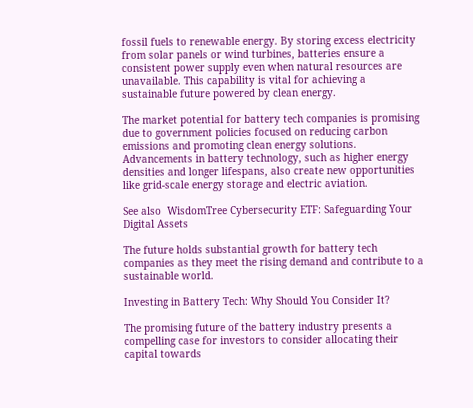fossil fuels to renewable energy. By storing excess electricity from solar panels or wind turbines, batteries ensure a consistent power supply even when natural resources are unavailable. This capability is vital for achieving a sustainable future powered by clean energy.

The market potential for battery tech companies is promising due to government policies focused on reducing carbon emissions and promoting clean energy solutions. Advancements in battery technology, such as higher energy densities and longer lifespans, also create new opportunities like grid-scale energy storage and electric aviation.

See also  WisdomTree Cybersecurity ETF: Safeguarding Your Digital Assets

The future holds substantial growth for battery tech companies as they meet the rising demand and contribute to a sustainable world.

Investing in Battery Tech: Why Should You Consider It?

The promising future of the battery industry presents a compelling case for investors to consider allocating their capital towards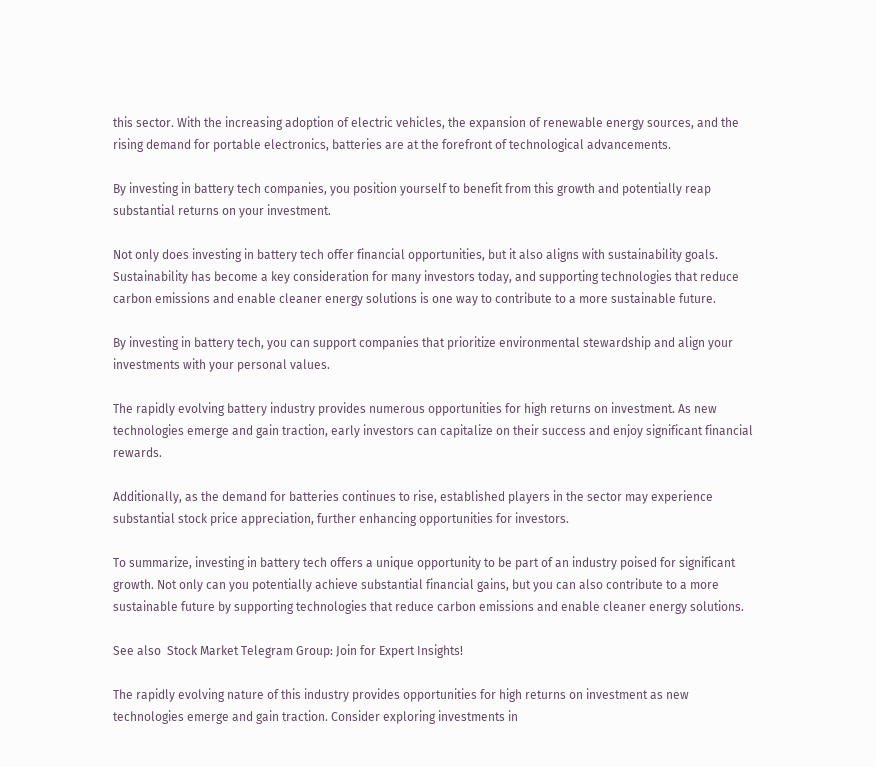this sector. With the increasing adoption of electric vehicles, the expansion of renewable energy sources, and the rising demand for portable electronics, batteries are at the forefront of technological advancements.

By investing in battery tech companies, you position yourself to benefit from this growth and potentially reap substantial returns on your investment.

Not only does investing in battery tech offer financial opportunities, but it also aligns with sustainability goals. Sustainability has become a key consideration for many investors today, and supporting technologies that reduce carbon emissions and enable cleaner energy solutions is one way to contribute to a more sustainable future.

By investing in battery tech, you can support companies that prioritize environmental stewardship and align your investments with your personal values.

The rapidly evolving battery industry provides numerous opportunities for high returns on investment. As new technologies emerge and gain traction, early investors can capitalize on their success and enjoy significant financial rewards.

Additionally, as the demand for batteries continues to rise, established players in the sector may experience substantial stock price appreciation, further enhancing opportunities for investors.

To summarize, investing in battery tech offers a unique opportunity to be part of an industry poised for significant growth. Not only can you potentially achieve substantial financial gains, but you can also contribute to a more sustainable future by supporting technologies that reduce carbon emissions and enable cleaner energy solutions.

See also  Stock Market Telegram Group: Join for Expert Insights!

The rapidly evolving nature of this industry provides opportunities for high returns on investment as new technologies emerge and gain traction. Consider exploring investments in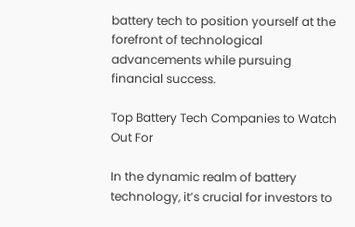battery tech to position yourself at the forefront of technological advancements while pursuing financial success.

Top Battery Tech Companies to Watch Out For

In the dynamic realm of battery technology, it’s crucial for investors to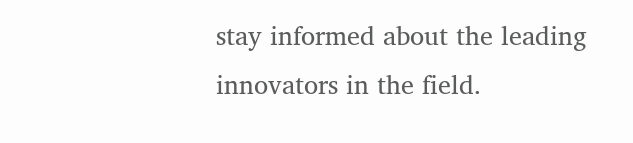stay informed about the leading innovators in the field.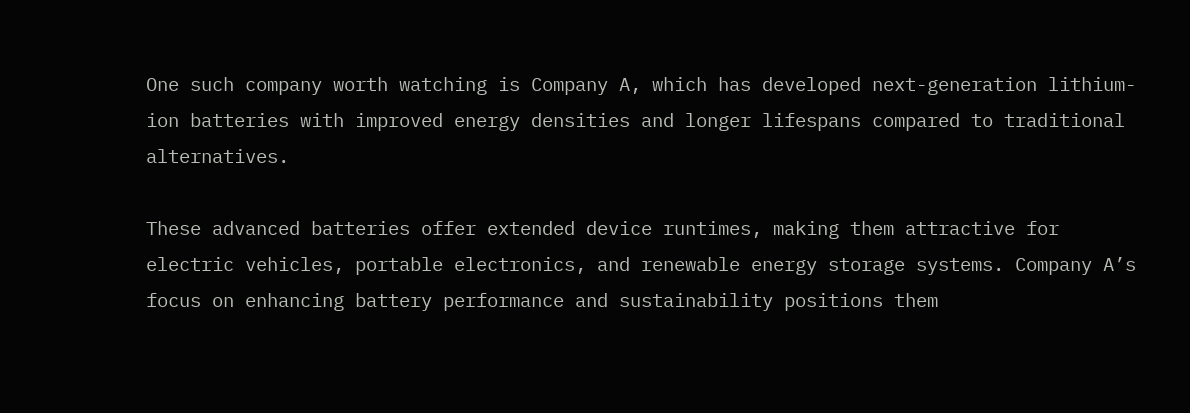One such company worth watching is Company A, which has developed next-generation lithium-ion batteries with improved energy densities and longer lifespans compared to traditional alternatives.

These advanced batteries offer extended device runtimes, making them attractive for electric vehicles, portable electronics, and renewable energy storage systems. Company A’s focus on enhancing battery performance and sustainability positions them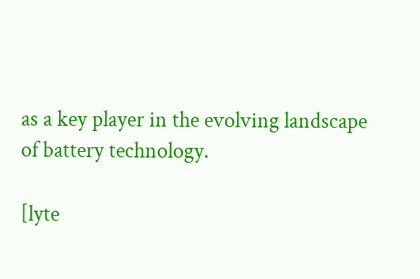as a key player in the evolving landscape of battery technology.

[lyte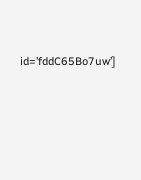id=’fddC65Bo7uw’]